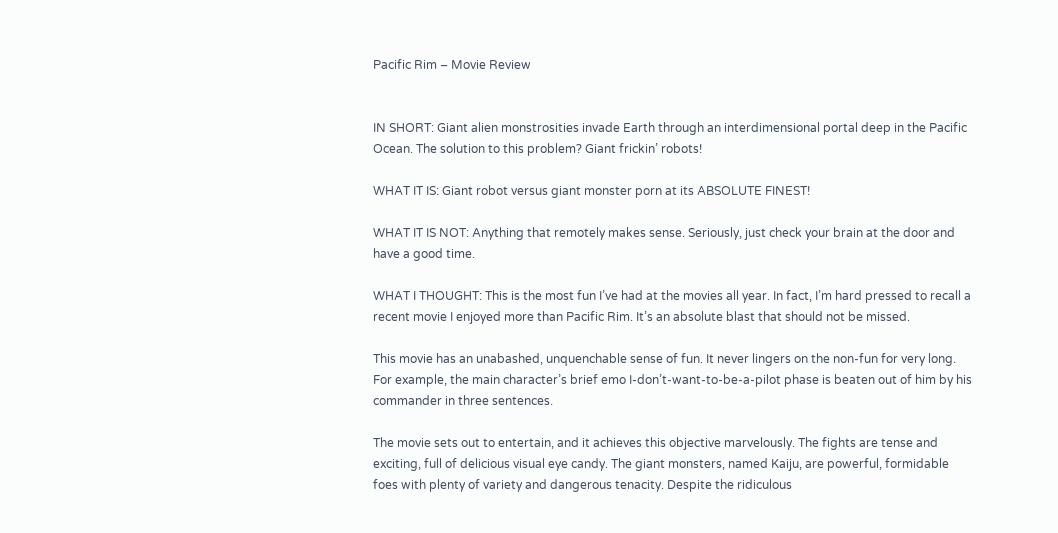Pacific Rim – Movie Review


IN SHORT: Giant alien monstrosities invade Earth through an interdimensional portal deep in the Pacific Ocean. The solution to this problem? Giant frickin’ robots!

WHAT IT IS: Giant robot versus giant monster porn at its ABSOLUTE FINEST!

WHAT IT IS NOT: Anything that remotely makes sense. Seriously, just check your brain at the door and have a good time.

WHAT I THOUGHT: This is the most fun I’ve had at the movies all year. In fact, I’m hard pressed to recall a recent movie I enjoyed more than Pacific Rim. It’s an absolute blast that should not be missed.

This movie has an unabashed, unquenchable sense of fun. It never lingers on the non-fun for very long. For example, the main character’s brief emo I-don’t-want-to-be-a-pilot phase is beaten out of him by his commander in three sentences.

The movie sets out to entertain, and it achieves this objective marvelously. The fights are tense and exciting, full of delicious visual eye candy. The giant monsters, named Kaiju, are powerful, formidable foes with plenty of variety and dangerous tenacity. Despite the ridiculous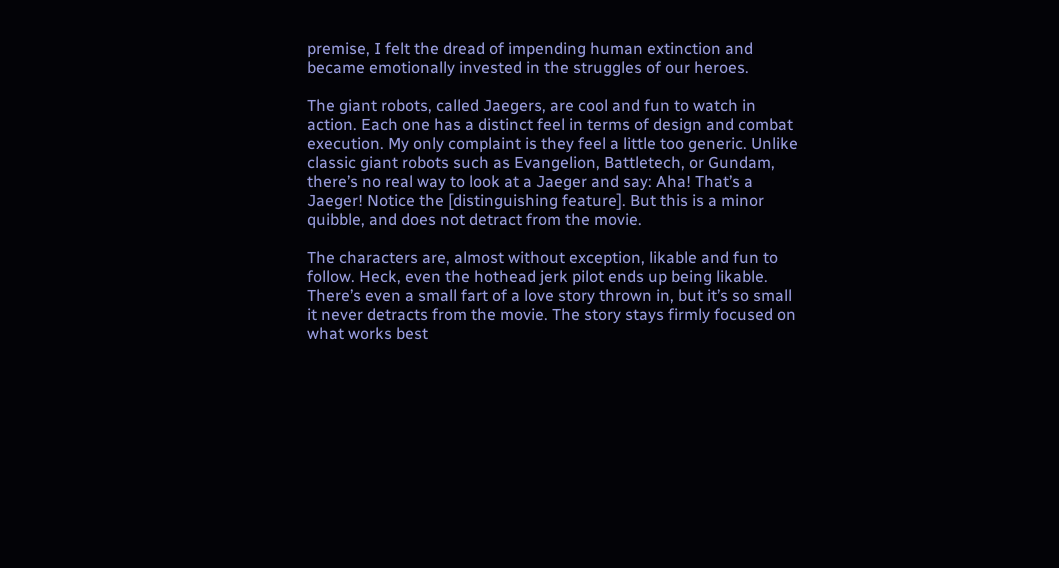premise, I felt the dread of impending human extinction and became emotionally invested in the struggles of our heroes.

The giant robots, called Jaegers, are cool and fun to watch in action. Each one has a distinct feel in terms of design and combat execution. My only complaint is they feel a little too generic. Unlike classic giant robots such as Evangelion, Battletech, or Gundam, there’s no real way to look at a Jaeger and say: Aha! That’s a Jaeger! Notice the [distinguishing feature]. But this is a minor quibble, and does not detract from the movie.

The characters are, almost without exception, likable and fun to follow. Heck, even the hothead jerk pilot ends up being likable. There’s even a small fart of a love story thrown in, but it’s so small it never detracts from the movie. The story stays firmly focused on what works best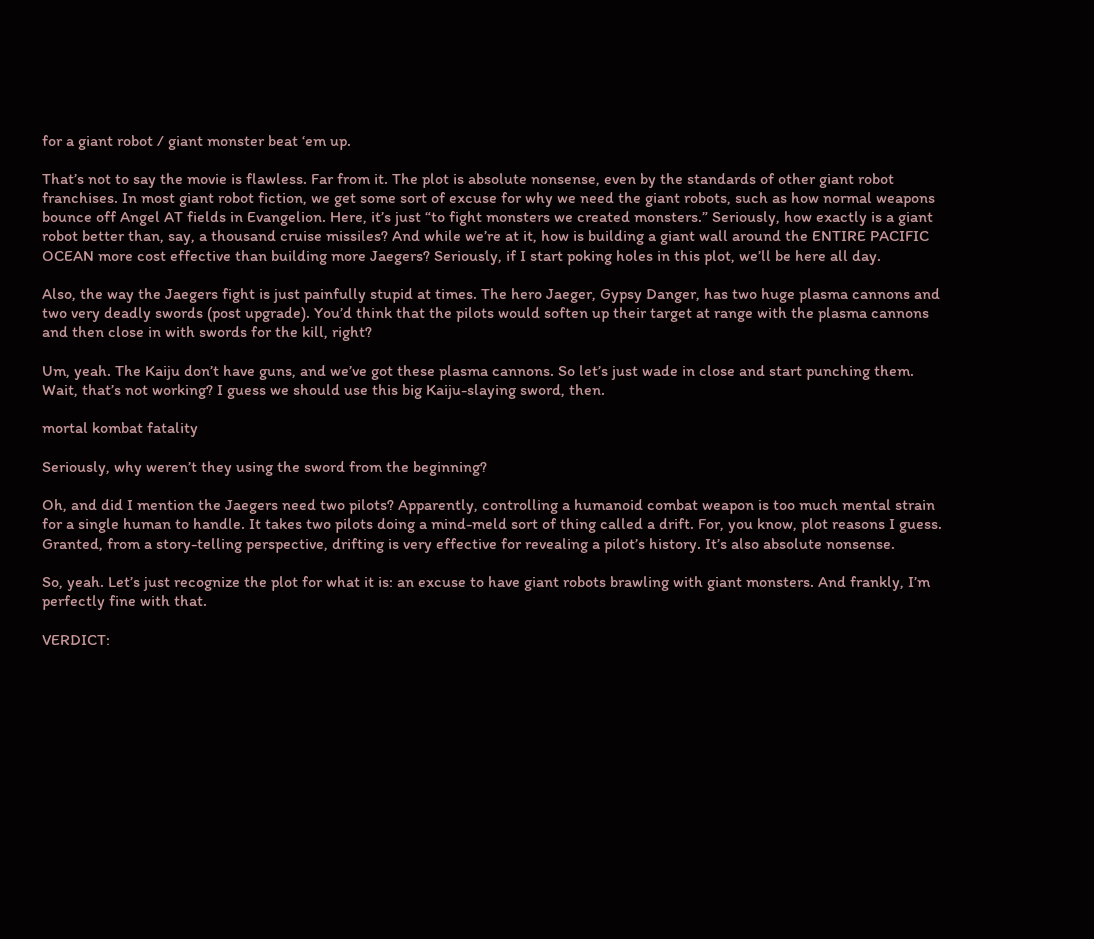for a giant robot / giant monster beat ‘em up.

That’s not to say the movie is flawless. Far from it. The plot is absolute nonsense, even by the standards of other giant robot franchises. In most giant robot fiction, we get some sort of excuse for why we need the giant robots, such as how normal weapons bounce off Angel AT fields in Evangelion. Here, it’s just “to fight monsters we created monsters.” Seriously, how exactly is a giant robot better than, say, a thousand cruise missiles? And while we’re at it, how is building a giant wall around the ENTIRE PACIFIC OCEAN more cost effective than building more Jaegers? Seriously, if I start poking holes in this plot, we’ll be here all day.

Also, the way the Jaegers fight is just painfully stupid at times. The hero Jaeger, Gypsy Danger, has two huge plasma cannons and two very deadly swords (post upgrade). You’d think that the pilots would soften up their target at range with the plasma cannons and then close in with swords for the kill, right?

Um, yeah. The Kaiju don’t have guns, and we’ve got these plasma cannons. So let’s just wade in close and start punching them. Wait, that’s not working? I guess we should use this big Kaiju-slaying sword, then.

mortal kombat fatality

Seriously, why weren’t they using the sword from the beginning?

Oh, and did I mention the Jaegers need two pilots? Apparently, controlling a humanoid combat weapon is too much mental strain for a single human to handle. It takes two pilots doing a mind-meld sort of thing called a drift. For, you know, plot reasons I guess. Granted, from a story-telling perspective, drifting is very effective for revealing a pilot’s history. It’s also absolute nonsense.

So, yeah. Let’s just recognize the plot for what it is: an excuse to have giant robots brawling with giant monsters. And frankly, I’m perfectly fine with that.

VERDICT: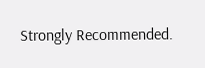Strongly Recommended.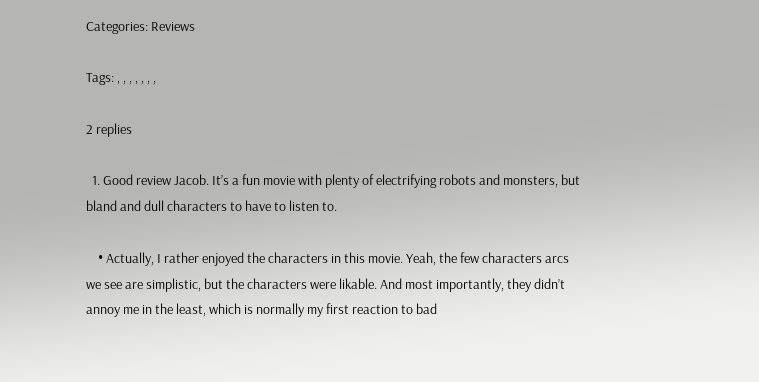Categories: Reviews

Tags: , , , , , , ,

2 replies

  1. Good review Jacob. It’s a fun movie with plenty of electrifying robots and monsters, but bland and dull characters to have to listen to.

    • Actually, I rather enjoyed the characters in this movie. Yeah, the few characters arcs we see are simplistic, but the characters were likable. And most importantly, they didn’t annoy me in the least, which is normally my first reaction to bad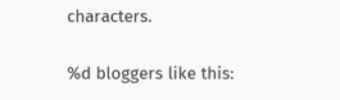characters.

%d bloggers like this: